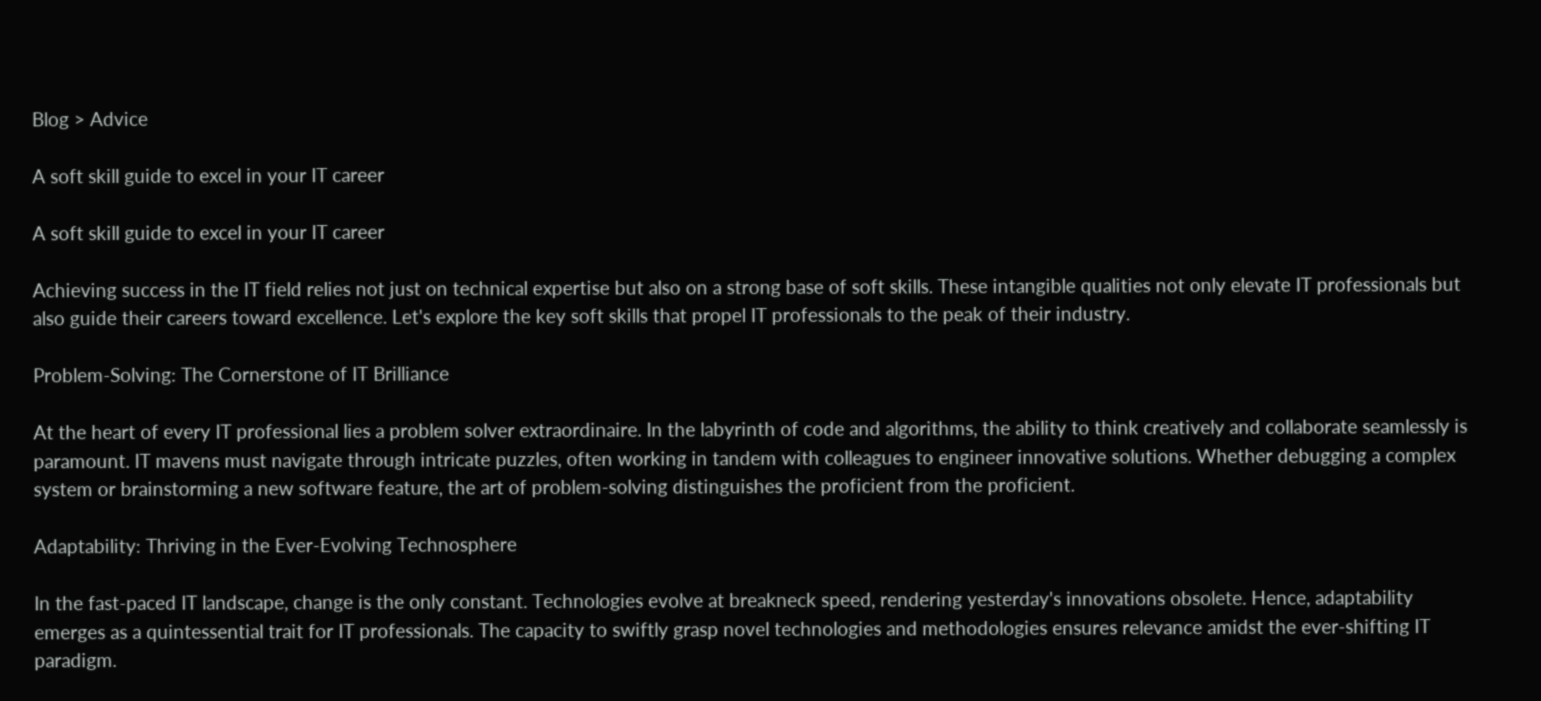Blog > Advice

A soft skill guide to excel in your IT career

A soft skill guide to excel in your IT career

Achieving success in the IT field relies not just on technical expertise but also on a strong base of soft skills. These intangible qualities not only elevate IT professionals but also guide their careers toward excellence. Let's explore the key soft skills that propel IT professionals to the peak of their industry.

Problem-Solving: The Cornerstone of IT Brilliance

At the heart of every IT professional lies a problem solver extraordinaire. In the labyrinth of code and algorithms, the ability to think creatively and collaborate seamlessly is paramount. IT mavens must navigate through intricate puzzles, often working in tandem with colleagues to engineer innovative solutions. Whether debugging a complex system or brainstorming a new software feature, the art of problem-solving distinguishes the proficient from the proficient.

Adaptability: Thriving in the Ever-Evolving Technosphere

In the fast-paced IT landscape, change is the only constant. Technologies evolve at breakneck speed, rendering yesterday's innovations obsolete. Hence, adaptability emerges as a quintessential trait for IT professionals. The capacity to swiftly grasp novel technologies and methodologies ensures relevance amidst the ever-shifting IT paradigm.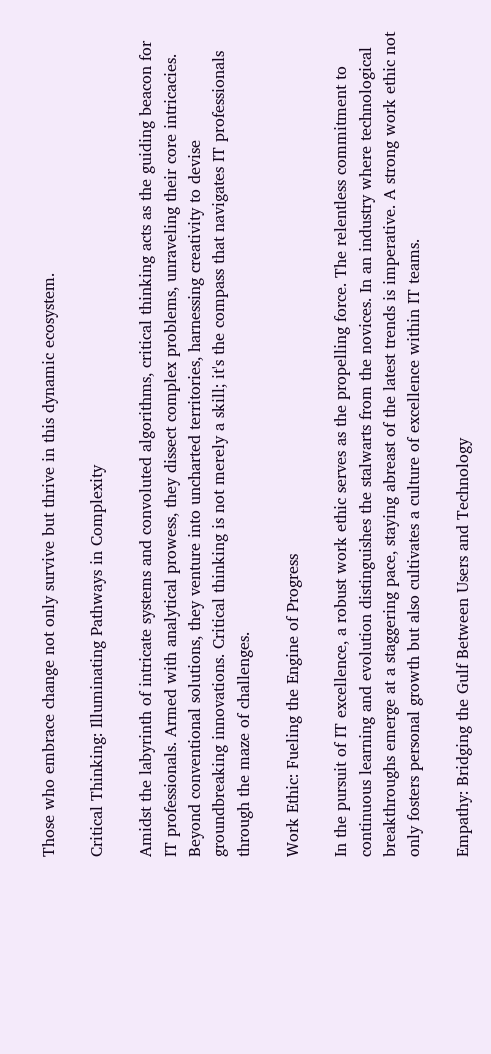Those who embrace change not only survive but thrive in this dynamic ecosystem.

Critical Thinking: Illuminating Pathways in Complexity

Amidst the labyrinth of intricate systems and convoluted algorithms, critical thinking acts as the guiding beacon for IT professionals. Armed with analytical prowess, they dissect complex problems, unraveling their core intricacies. Beyond conventional solutions, they venture into uncharted territories, harnessing creativity to devise groundbreaking innovations. Critical thinking is not merely a skill; it's the compass that navigates IT professionals through the maze of challenges.

Work Ethic: Fueling the Engine of Progress

In the pursuit of IT excellence, a robust work ethic serves as the propelling force. The relentless commitment to continuous learning and evolution distinguishes the stalwarts from the novices. In an industry where technological breakthroughs emerge at a staggering pace, staying abreast of the latest trends is imperative. A strong work ethic not only fosters personal growth but also cultivates a culture of excellence within IT teams.

Empathy: Bridging the Gulf Between Users and Technology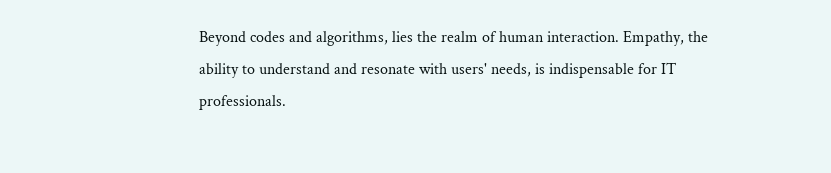Beyond codes and algorithms, lies the realm of human interaction. Empathy, the ability to understand and resonate with users' needs, is indispensable for IT professionals.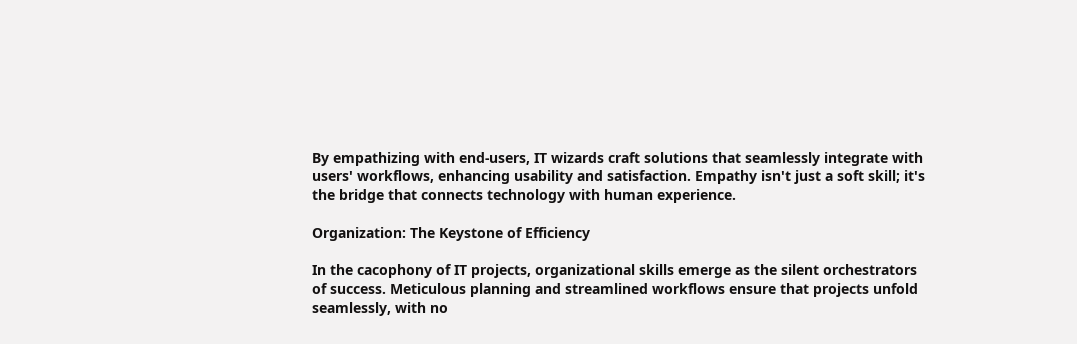By empathizing with end-users, IT wizards craft solutions that seamlessly integrate with users' workflows, enhancing usability and satisfaction. Empathy isn't just a soft skill; it's the bridge that connects technology with human experience.

Organization: The Keystone of Efficiency

In the cacophony of IT projects, organizational skills emerge as the silent orchestrators of success. Meticulous planning and streamlined workflows ensure that projects unfold seamlessly, with no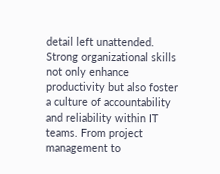detail left unattended. Strong organizational skills not only enhance productivity but also foster a culture of accountability and reliability within IT teams. From project management to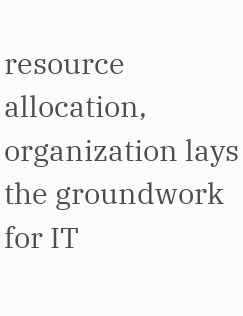resource allocation, organization lays the groundwork for IT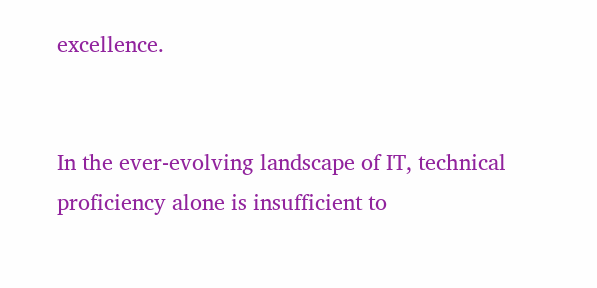excellence.


In the ever-evolving landscape of IT, technical proficiency alone is insufficient to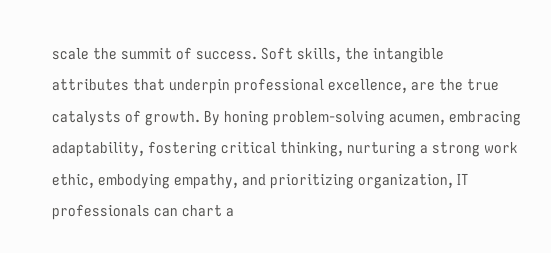scale the summit of success. Soft skills, the intangible attributes that underpin professional excellence, are the true catalysts of growth. By honing problem-solving acumen, embracing adaptability, fostering critical thinking, nurturing a strong work ethic, embodying empathy, and prioritizing organization, IT professionals can chart a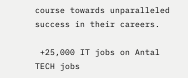course towards unparalleled success in their careers.

 +25,000 IT jobs on Antal TECH jobs